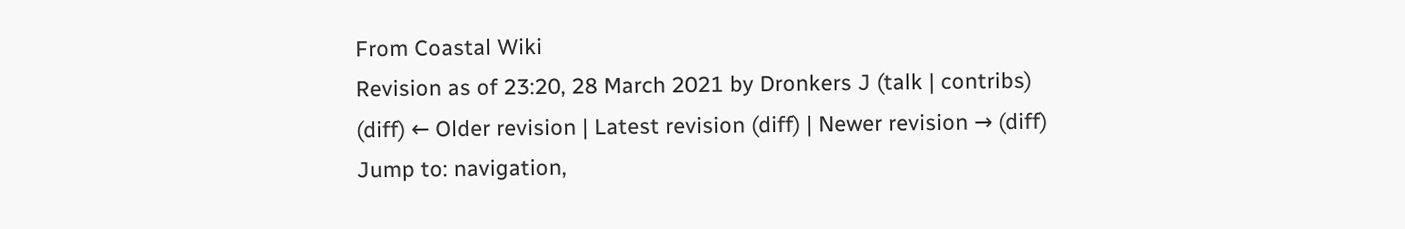From Coastal Wiki
Revision as of 23:20, 28 March 2021 by Dronkers J (talk | contribs)
(diff) ← Older revision | Latest revision (diff) | Newer revision → (diff)
Jump to: navigation,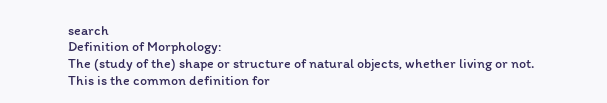search
Definition of Morphology:
The (study of the) shape or structure of natural objects, whether living or not.
This is the common definition for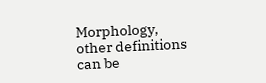Morphology, other definitions can be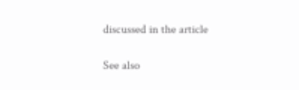discussed in the article

See also